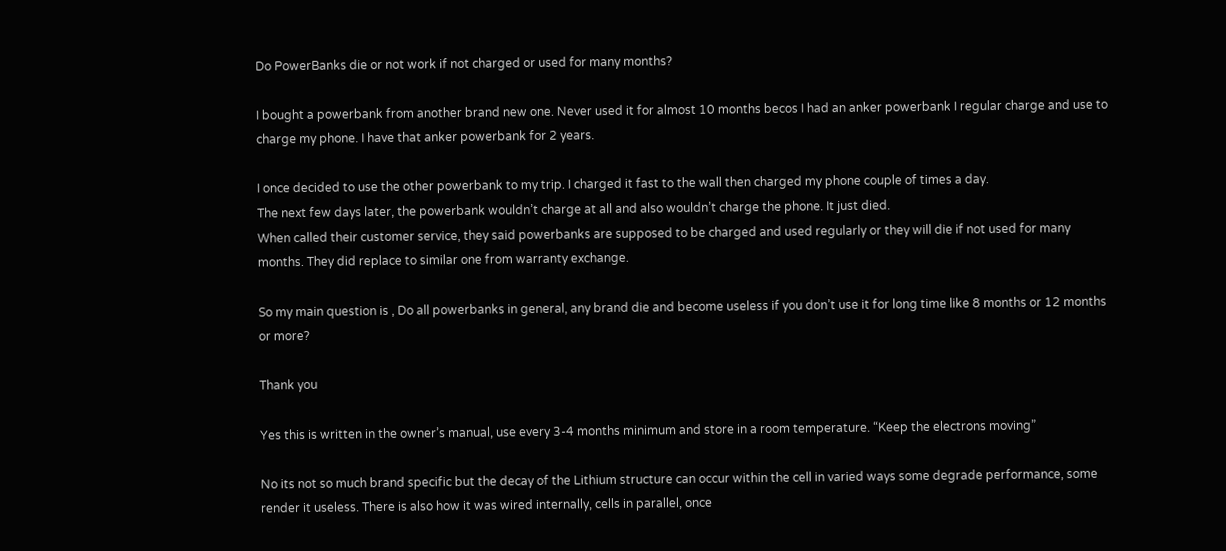Do PowerBanks die or not work if not charged or used for many months?

I bought a powerbank from another brand new one. Never used it for almost 10 months becos I had an anker powerbank I regular charge and use to charge my phone. I have that anker powerbank for 2 years.

I once decided to use the other powerbank to my trip. I charged it fast to the wall then charged my phone couple of times a day.
The next few days later, the powerbank wouldn’t charge at all and also wouldn’t charge the phone. It just died.
When called their customer service, they said powerbanks are supposed to be charged and used regularly or they will die if not used for many months. They did replace to similar one from warranty exchange.

So my main question is , Do all powerbanks in general, any brand die and become useless if you don’t use it for long time like 8 months or 12 months or more?

Thank you

Yes this is written in the owner’s manual, use every 3-4 months minimum and store in a room temperature. “Keep the electrons moving”

No its not so much brand specific but the decay of the Lithium structure can occur within the cell in varied ways some degrade performance, some render it useless. There is also how it was wired internally, cells in parallel, once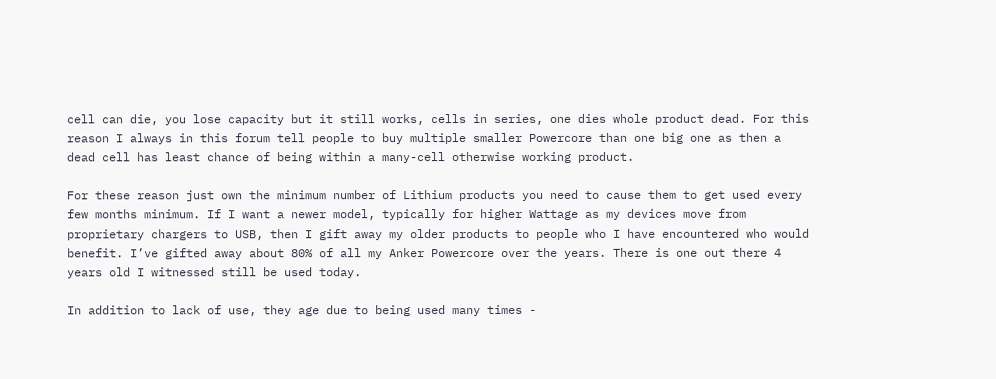cell can die, you lose capacity but it still works, cells in series, one dies whole product dead. For this reason I always in this forum tell people to buy multiple smaller Powercore than one big one as then a dead cell has least chance of being within a many-cell otherwise working product.

For these reason just own the minimum number of Lithium products you need to cause them to get used every few months minimum. If I want a newer model, typically for higher Wattage as my devices move from proprietary chargers to USB, then I gift away my older products to people who I have encountered who would benefit. I’ve gifted away about 80% of all my Anker Powercore over the years. There is one out there 4 years old I witnessed still be used today.

In addition to lack of use, they age due to being used many times -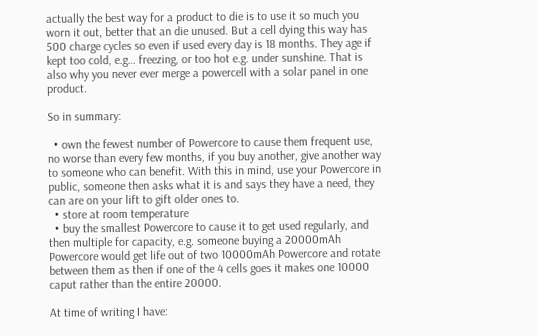actually the best way for a product to die is to use it so much you worn it out, better that an die unused. But a cell dying this way has 500 charge cycles so even if used every day is 18 months. They age if kept too cold, e.g… freezing, or too hot e.g. under sunshine. That is also why you never ever merge a powercell with a solar panel in one product.

So in summary:

  • own the fewest number of Powercore to cause them frequent use, no worse than every few months, if you buy another, give another way to someone who can benefit. With this in mind, use your Powercore in public, someone then asks what it is and says they have a need, they can are on your lift to gift older ones to.
  • store at room temperature
  • buy the smallest Powercore to cause it to get used regularly, and then multiple for capacity, e.g. someone buying a 20000mAh Powercore would get life out of two 10000mAh Powercore and rotate between them as then if one of the 4 cells goes it makes one 10000 caput rather than the entire 20000.

At time of writing I have: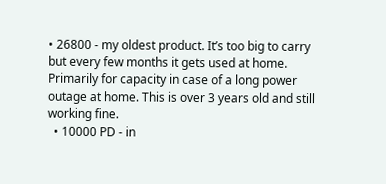• 26800 - my oldest product. It’s too big to carry but every few months it gets used at home. Primarily for capacity in case of a long power outage at home. This is over 3 years old and still working fine.
  • 10000 PD - in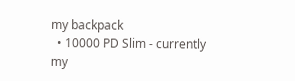my backpack
  • 10000 PD Slim - currently my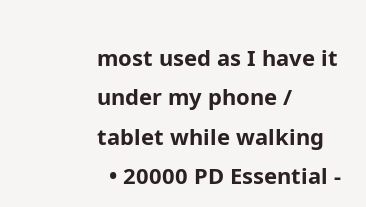most used as I have it under my phone / tablet while walking
  • 20000 PD Essential -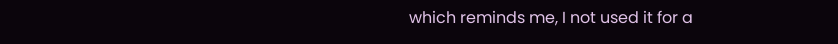which reminds me, I not used it for a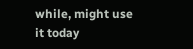while, might use it today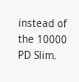instead of the 10000 PD Slim.